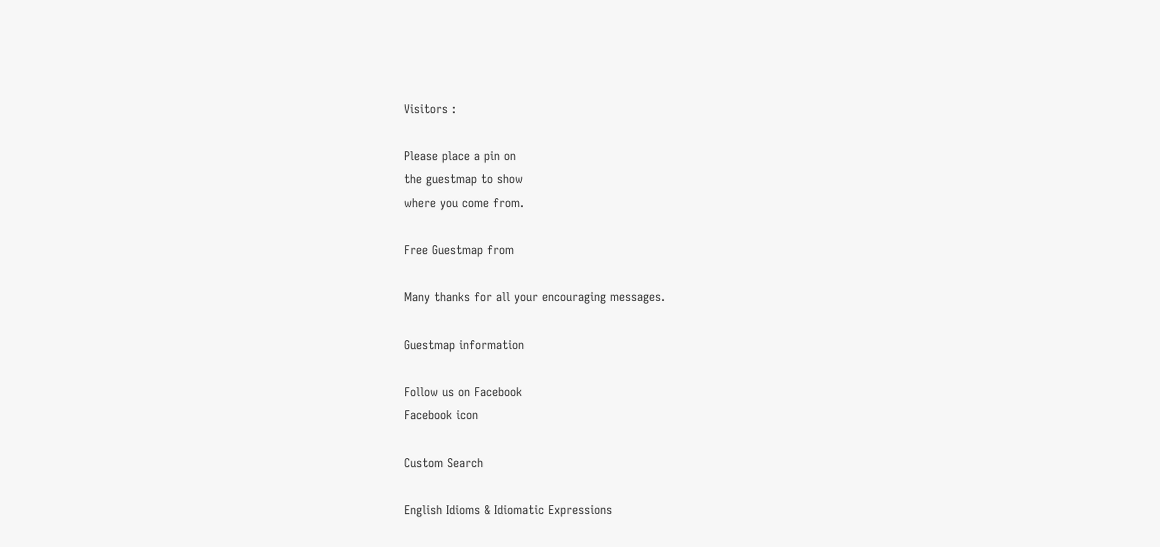Visitors :

Please place a pin on
the guestmap to show
where you come from.

Free Guestmap from

Many thanks for all your encouraging messages.

Guestmap information

Follow us on Facebook
Facebook icon

Custom Search

English Idioms & Idiomatic Expressions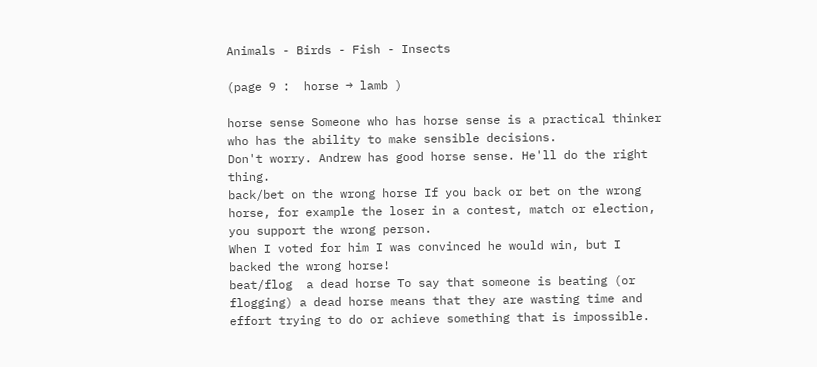Animals - Birds - Fish - Insects

(page 9 :  horse → lamb )

horse sense Someone who has horse sense is a practical thinker who has the ability to make sensible decisions.
Don't worry. Andrew has good horse sense. He'll do the right thing.
back/bet on the wrong horse If you back or bet on the wrong horse, for example the loser in a contest, match or election, you support the wrong person.
When I voted for him I was convinced he would win, but I backed the wrong horse!
beat/flog  a dead horse To say that someone is beating (or flogging) a dead horse means that they are wasting time and effort trying to do or achieve something that is impossible.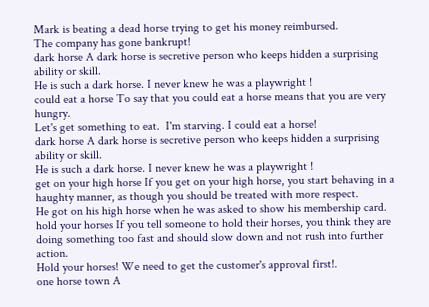Mark is beating a dead horse trying to get his money reimbursed.
The company has gone bankrupt!
dark horse A dark horse is secretive person who keeps hidden a surprising ability or skill.
He is such a dark horse. I never knew he was a playwright !
could eat a horse To say that you could eat a horse means that you are very hungry.
Let's get something to eat.  I'm starving. I could eat a horse!
dark horse A dark horse is secretive person who keeps hidden a surprising ability or skill.
He is such a dark horse. I never knew he was a playwright !
get on your high horse If you get on your high horse, you start behaving in a haughty manner, as though you should be treated with more respect.
He got on his high horse when he was asked to show his membership card.
hold your horses If you tell someone to hold their horses, you think they are doing something too fast and should slow down and not rush into further action.
Hold your horses! We need to get the customer's approval first!.
one horse town A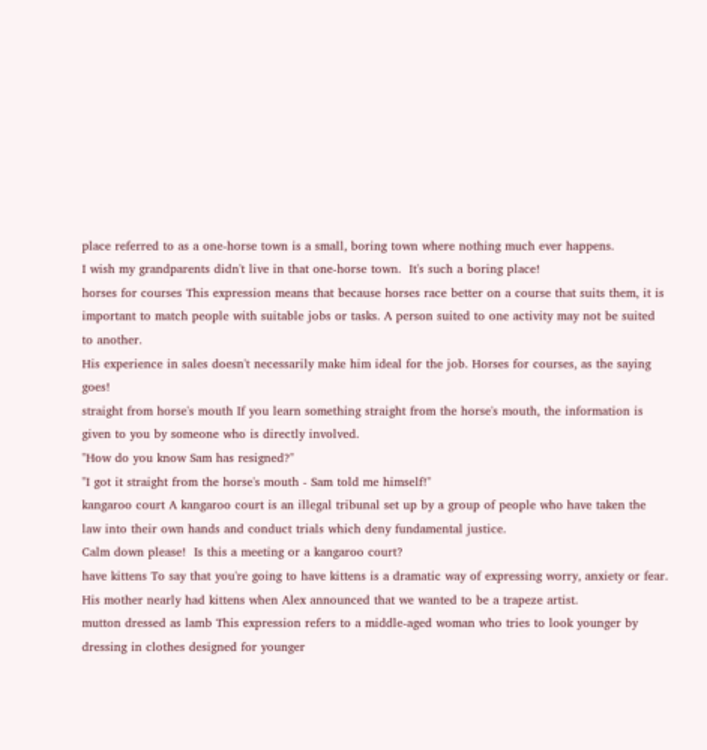place referred to as a one-horse town is a small, boring town where nothing much ever happens.
I wish my grandparents didn't live in that one-horse town.  It's such a boring place!
horses for courses This expression means that because horses race better on a course that suits them, it is important to match people with suitable jobs or tasks. A person suited to one activity may not be suited to another.
His experience in sales doesn't necessarily make him ideal for the job. Horses for courses, as the saying goes!
straight from horse's mouth If you learn something straight from the horse's mouth, the information is given to you by someone who is directly involved.
"How do you know Sam has resigned?"
"I got it straight from the horse's mouth - Sam told me himself!"
kangaroo court A kangaroo court is an illegal tribunal set up by a group of people who have taken the law into their own hands and conduct trials which deny fundamental justice.
Calm down please!  Is this a meeting or a kangaroo court?
have kittens To say that you're going to have kittens is a dramatic way of expressing worry, anxiety or fear.
His mother nearly had kittens when Alex announced that we wanted to be a trapeze artist.
mutton dressed as lamb This expression refers to a middle-aged woman who tries to look younger by dressing in clothes designed for younger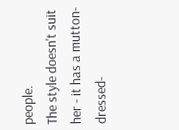people.
The style doesn't suit her - it has a mutton-dressed-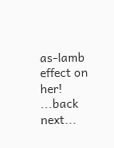as-lamb effect on her!
...back next...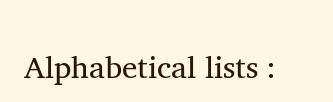Alphabetical lists :